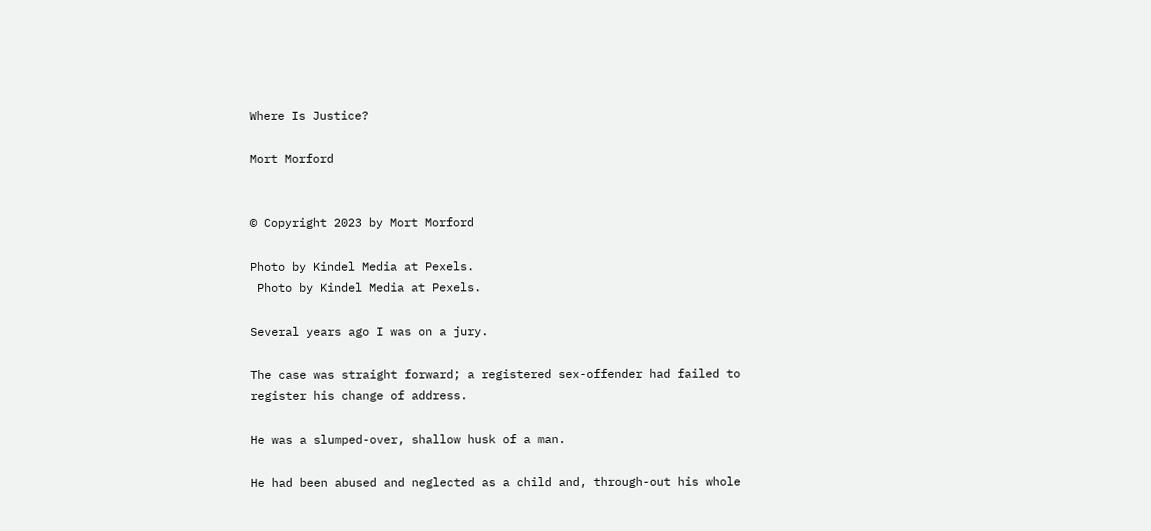Where Is Justice?

Mort Morford


© Copyright 2023 by Mort Morford

Photo by Kindel Media at Pexels.
 Photo by Kindel Media at Pexels.

Several years ago I was on a jury.

The case was straight forward; a registered sex-offender had failed to register his change of address.

He was a slumped-over, shallow husk of a man.

He had been abused and neglected as a child and, through-out his whole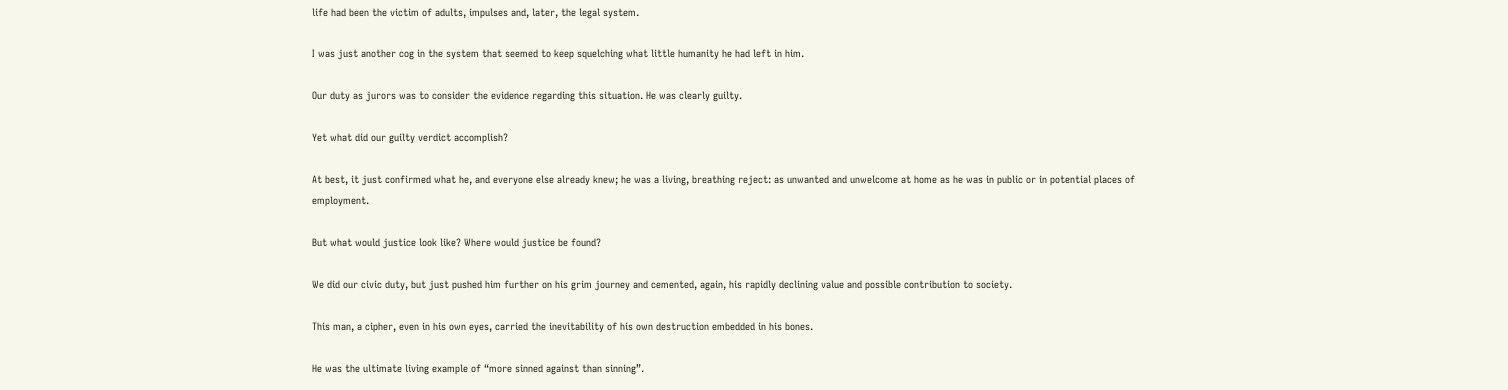life had been the victim of adults, impulses and, later, the legal system.

I was just another cog in the system that seemed to keep squelching what little humanity he had left in him.

Our duty as jurors was to consider the evidence regarding this situation. He was clearly guilty.

Yet what did our guilty verdict accomplish?

At best, it just confirmed what he, and everyone else already knew; he was a living, breathing reject: as unwanted and unwelcome at home as he was in public or in potential places of employment.

But what would justice look like? Where would justice be found?

We did our civic duty, but just pushed him further on his grim journey and cemented, again, his rapidly declining value and possible contribution to society.

This man, a cipher, even in his own eyes, carried the inevitability of his own destruction embedded in his bones.

He was the ultimate living example of “more sinned against than sinning”.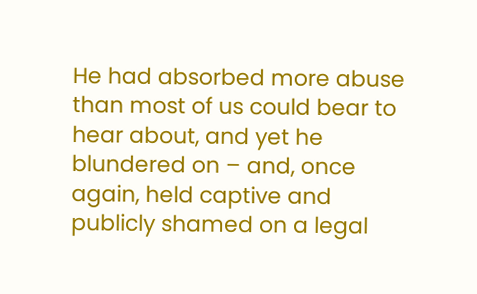He had absorbed more abuse than most of us could bear to hear about, and yet he blundered on – and, once again, held captive and publicly shamed on a legal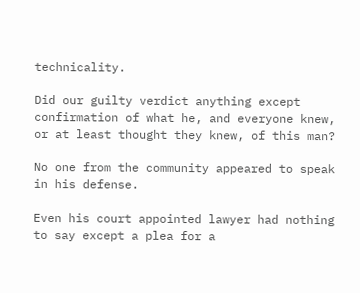technicality.

Did our guilty verdict anything except confirmation of what he, and everyone knew, or at least thought they knew, of this man?

No one from the community appeared to speak in his defense.

Even his court appointed lawyer had nothing to say except a plea for a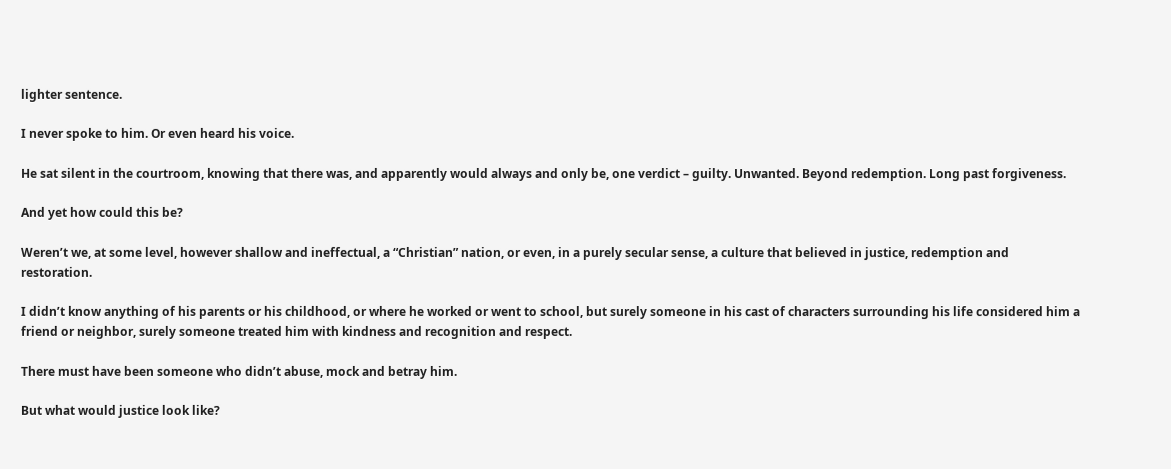lighter sentence.

I never spoke to him. Or even heard his voice.

He sat silent in the courtroom, knowing that there was, and apparently would always and only be, one verdict – guilty. Unwanted. Beyond redemption. Long past forgiveness.

And yet how could this be?

Weren’t we, at some level, however shallow and ineffectual, a “Christian” nation, or even, in a purely secular sense, a culture that believed in justice, redemption and restoration.

I didn’t know anything of his parents or his childhood, or where he worked or went to school, but surely someone in his cast of characters surrounding his life considered him a friend or neighbor, surely someone treated him with kindness and recognition and respect.

There must have been someone who didn’t abuse, mock and betray him.

But what would justice look like?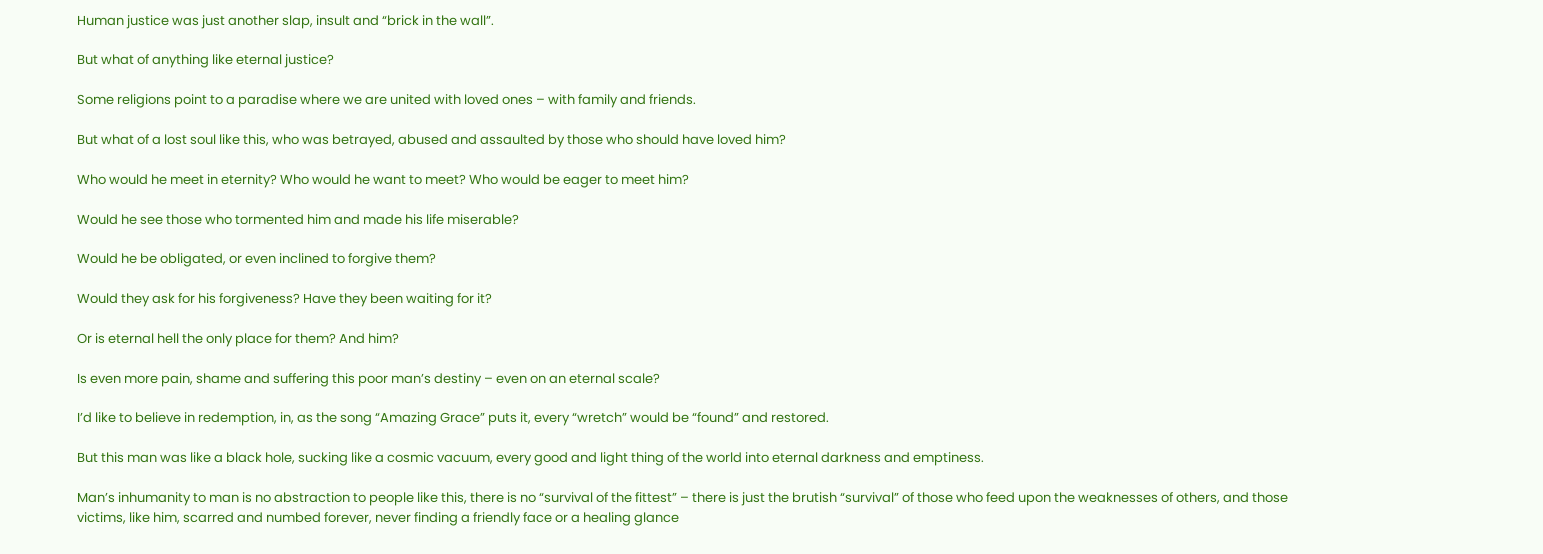Human justice was just another slap, insult and “brick in the wall”.

But what of anything like eternal justice?

Some religions point to a paradise where we are united with loved ones – with family and friends.

But what of a lost soul like this, who was betrayed, abused and assaulted by those who should have loved him?

Who would he meet in eternity? Who would he want to meet? Who would be eager to meet him?

Would he see those who tormented him and made his life miserable?

Would he be obligated, or even inclined to forgive them?

Would they ask for his forgiveness? Have they been waiting for it?

Or is eternal hell the only place for them? And him?

Is even more pain, shame and suffering this poor man’s destiny – even on an eternal scale?

I’d like to believe in redemption, in, as the song “Amazing Grace” puts it, every “wretch” would be “found” and restored.

But this man was like a black hole, sucking like a cosmic vacuum, every good and light thing of the world into eternal darkness and emptiness.

Man’s inhumanity to man is no abstraction to people like this, there is no “survival of the fittest” – there is just the brutish “survival” of those who feed upon the weaknesses of others, and those victims, like him, scarred and numbed forever, never finding a friendly face or a healing glance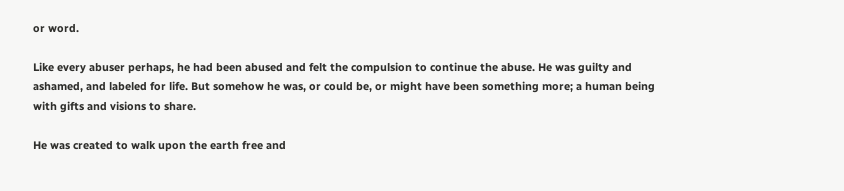or word.

Like every abuser perhaps, he had been abused and felt the compulsion to continue the abuse. He was guilty and ashamed, and labeled for life. But somehow he was, or could be, or might have been something more; a human being with gifts and visions to share.

He was created to walk upon the earth free and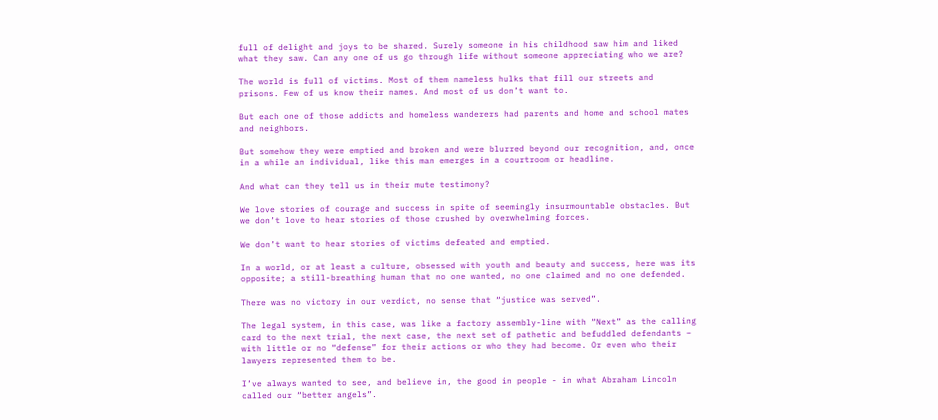full of delight and joys to be shared. Surely someone in his childhood saw him and liked what they saw. Can any one of us go through life without someone appreciating who we are?

The world is full of victims. Most of them nameless hulks that fill our streets and prisons. Few of us know their names. And most of us don’t want to.

But each one of those addicts and homeless wanderers had parents and home and school mates and neighbors.

But somehow they were emptied and broken and were blurred beyond our recognition, and, once in a while an individual, like this man emerges in a courtroom or headline.

And what can they tell us in their mute testimony?

We love stories of courage and success in spite of seemingly insurmountable obstacles. But we don’t love to hear stories of those crushed by overwhelming forces.

We don’t want to hear stories of victims defeated and emptied.

In a world, or at least a culture, obsessed with youth and beauty and success, here was its opposite; a still-breathing human that no one wanted, no one claimed and no one defended.

There was no victory in our verdict, no sense that “justice was served”.

The legal system, in this case, was like a factory assembly-line with “Next” as the calling card to the next trial, the next case, the next set of pathetic and befuddled defendants – with little or no “defense” for their actions or who they had become. Or even who their lawyers represented them to be.

I’ve always wanted to see, and believe in, the good in people - in what Abraham Lincoln called our “better angels”.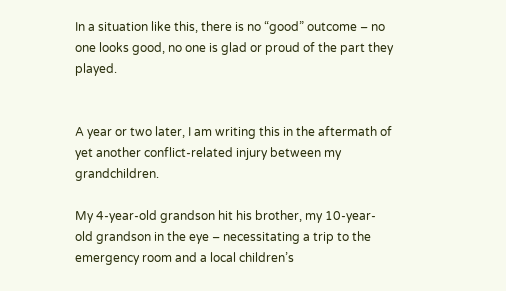In a situation like this, there is no “good” outcome – no one looks good, no one is glad or proud of the part they played.


A year or two later, I am writing this in the aftermath of yet another conflict-related injury between my grandchildren.

My 4-year-old grandson hit his brother, my 10-year-old grandson in the eye – necessitating a trip to the emergency room and a local children’s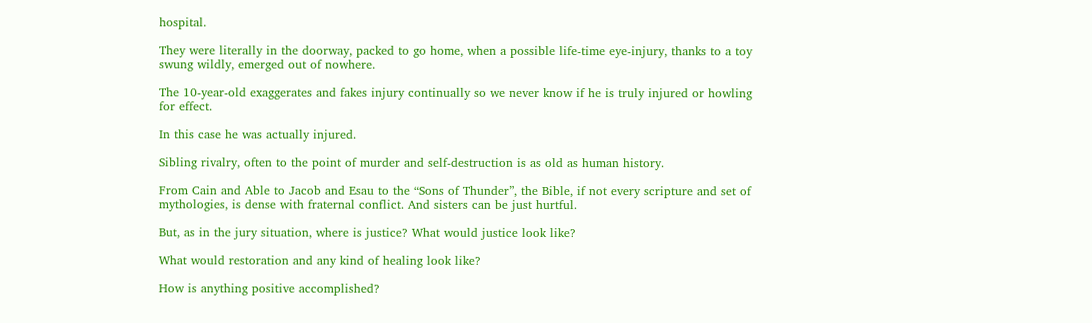hospital.

They were literally in the doorway, packed to go home, when a possible life-time eye-injury, thanks to a toy swung wildly, emerged out of nowhere.

The 10-year-old exaggerates and fakes injury continually so we never know if he is truly injured or howling for effect.

In this case he was actually injured.

Sibling rivalry, often to the point of murder and self-destruction is as old as human history.

From Cain and Able to Jacob and Esau to the “Sons of Thunder”, the Bible, if not every scripture and set of mythologies, is dense with fraternal conflict. And sisters can be just hurtful.

But, as in the jury situation, where is justice? What would justice look like?

What would restoration and any kind of healing look like?

How is anything positive accomplished?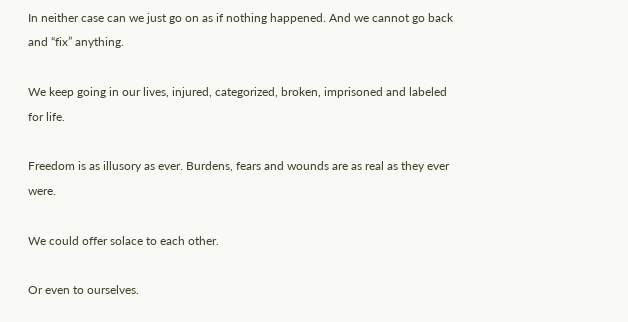In neither case can we just go on as if nothing happened. And we cannot go back and “fix” anything.

We keep going in our lives, injured, categorized, broken, imprisoned and labeled for life.

Freedom is as illusory as ever. Burdens, fears and wounds are as real as they ever were.

We could offer solace to each other.

Or even to ourselves.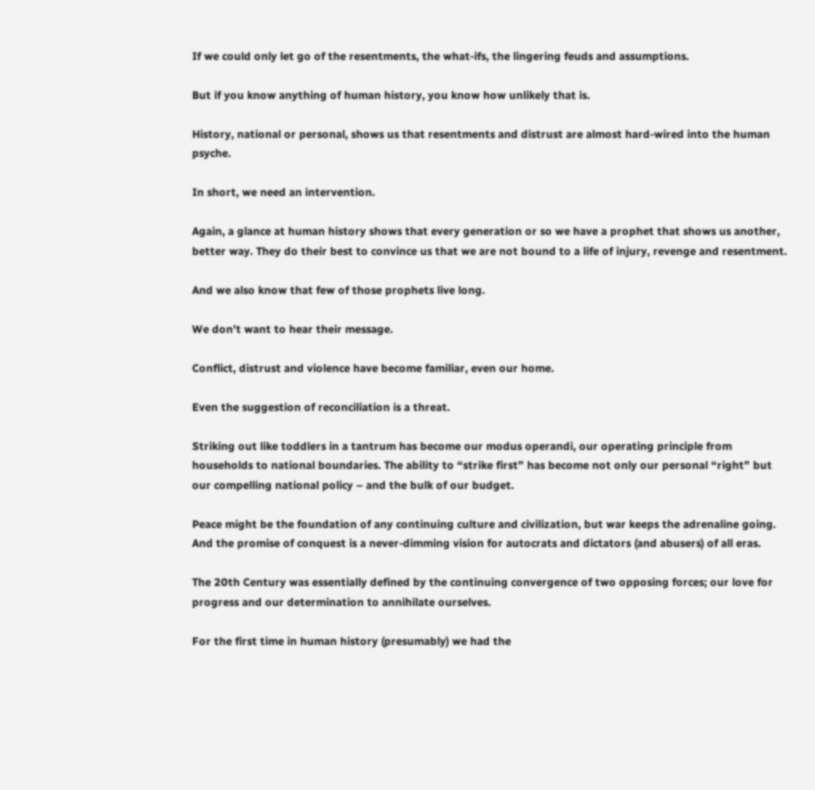If we could only let go of the resentments, the what-ifs, the lingering feuds and assumptions.

But if you know anything of human history, you know how unlikely that is.

History, national or personal, shows us that resentments and distrust are almost hard-wired into the human psyche.

In short, we need an intervention.

Again, a glance at human history shows that every generation or so we have a prophet that shows us another, better way. They do their best to convince us that we are not bound to a life of injury, revenge and resentment.

And we also know that few of those prophets live long.

We don’t want to hear their message.

Conflict, distrust and violence have become familiar, even our home.

Even the suggestion of reconciliation is a threat.

Striking out like toddlers in a tantrum has become our modus operandi, our operating principle from households to national boundaries. The ability to “strike first” has become not only our personal “right” but our compelling national policy – and the bulk of our budget.

Peace might be the foundation of any continuing culture and civilization, but war keeps the adrenaline going. And the promise of conquest is a never-dimming vision for autocrats and dictators (and abusers) of all eras.

The 20th Century was essentially defined by the continuing convergence of two opposing forces; our love for progress and our determination to annihilate ourselves.

For the first time in human history (presumably) we had the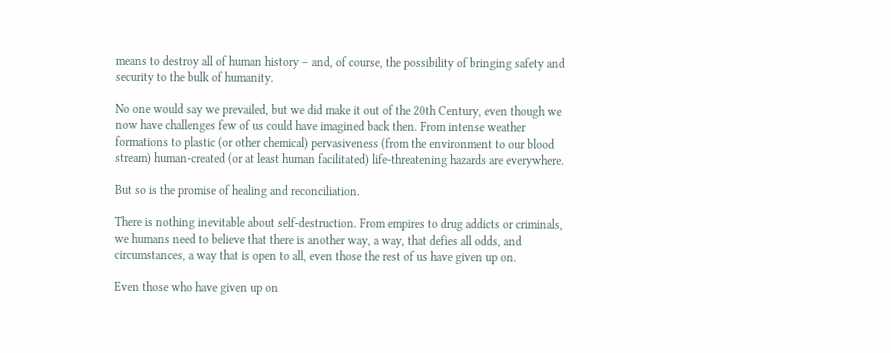means to destroy all of human history – and, of course, the possibility of bringing safety and security to the bulk of humanity.

No one would say we prevailed, but we did make it out of the 20th Century, even though we now have challenges few of us could have imagined back then. From intense weather formations to plastic (or other chemical) pervasiveness (from the environment to our blood stream) human-created (or at least human facilitated) life-threatening hazards are everywhere.

But so is the promise of healing and reconciliation.

There is nothing inevitable about self-destruction. From empires to drug addicts or criminals, we humans need to believe that there is another way, a way, that defies all odds, and circumstances, a way that is open to all, even those the rest of us have given up on.

Even those who have given up on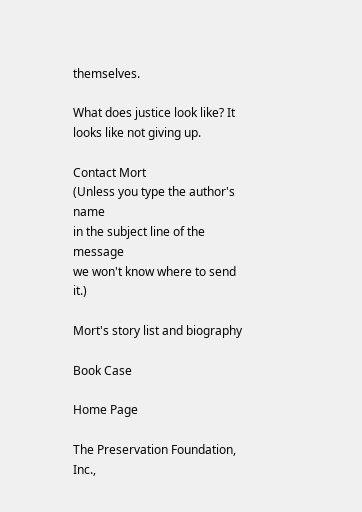themselves.

What does justice look like? It looks like not giving up.

Contact Mort
(Unless you type the author's name
in the subject line of the message
we won't know where to send it.)

Mort's story list and biography

Book Case

Home Page

The Preservation Foundation, Inc.,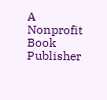A Nonprofit Book Publisher